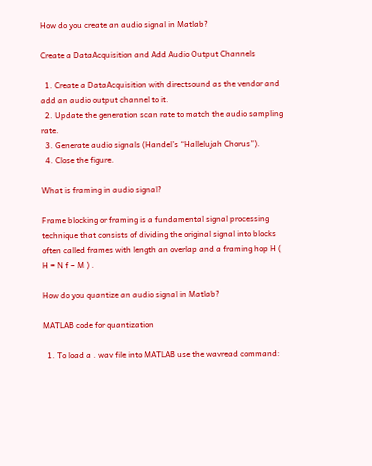How do you create an audio signal in Matlab?

Create a DataAcquisition and Add Audio Output Channels

  1. Create a DataAcquisition with directsound as the vendor and add an audio output channel to it.
  2. Update the generation scan rate to match the audio sampling rate.
  3. Generate audio signals (Handel’s “Hallelujah Chorus”).
  4. Close the figure.

What is framing in audio signal?

Frame blocking or framing is a fundamental signal processing technique that consists of dividing the original signal into blocks often called frames with length an overlap and a framing hop H ( H = N f − M ) .

How do you quantize an audio signal in Matlab?

MATLAB code for quantization

  1. To load a . wav file into MATLAB use the wavread command: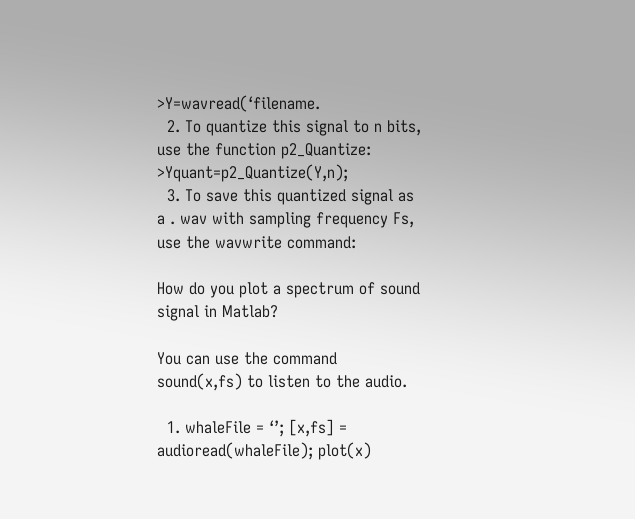>Y=wavread(‘filename.
  2. To quantize this signal to n bits, use the function p2_Quantize: >Yquant=p2_Quantize(Y,n);
  3. To save this quantized signal as a . wav with sampling frequency Fs, use the wavwrite command:

How do you plot a spectrum of sound signal in Matlab?

You can use the command sound(x,fs) to listen to the audio.

  1. whaleFile = ‘’; [x,fs] = audioread(whaleFile); plot(x)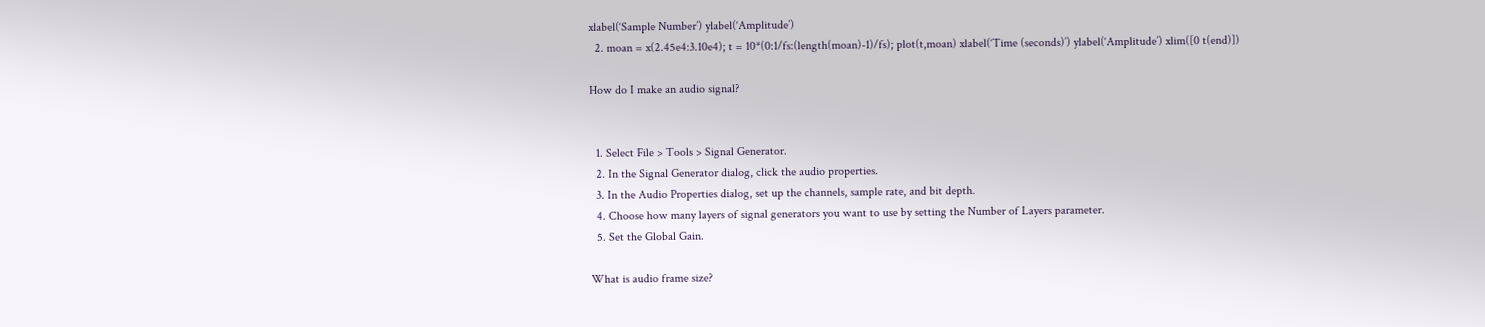xlabel(‘Sample Number’) ylabel(‘Amplitude’)
  2. moan = x(2.45e4:3.10e4); t = 10*(0:1/fs:(length(moan)-1)/fs); plot(t,moan) xlabel(‘Time (seconds)’) ylabel(‘Amplitude’) xlim([0 t(end)])

How do I make an audio signal?


  1. Select File > Tools > Signal Generator.
  2. In the Signal Generator dialog, click the audio properties.
  3. In the Audio Properties dialog, set up the channels, sample rate, and bit depth.
  4. Choose how many layers of signal generators you want to use by setting the Number of Layers parameter.
  5. Set the Global Gain.

What is audio frame size?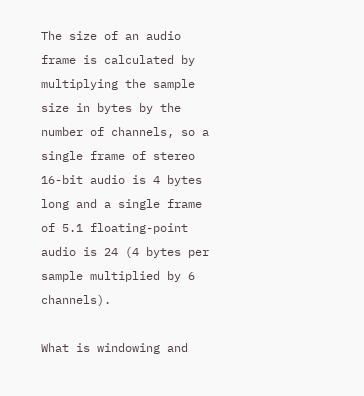The size of an audio frame is calculated by multiplying the sample size in bytes by the number of channels, so a single frame of stereo 16-bit audio is 4 bytes long and a single frame of 5.1 floating-point audio is 24 (4 bytes per sample multiplied by 6 channels).

What is windowing and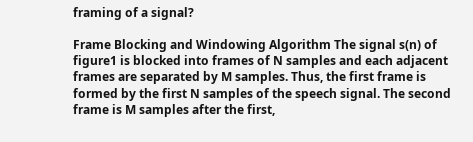framing of a signal?

Frame Blocking and Windowing Algorithm The signal s(n) of figure1 is blocked into frames of N samples and each adjacent frames are separated by M samples. Thus, the first frame is formed by the first N samples of the speech signal. The second frame is M samples after the first,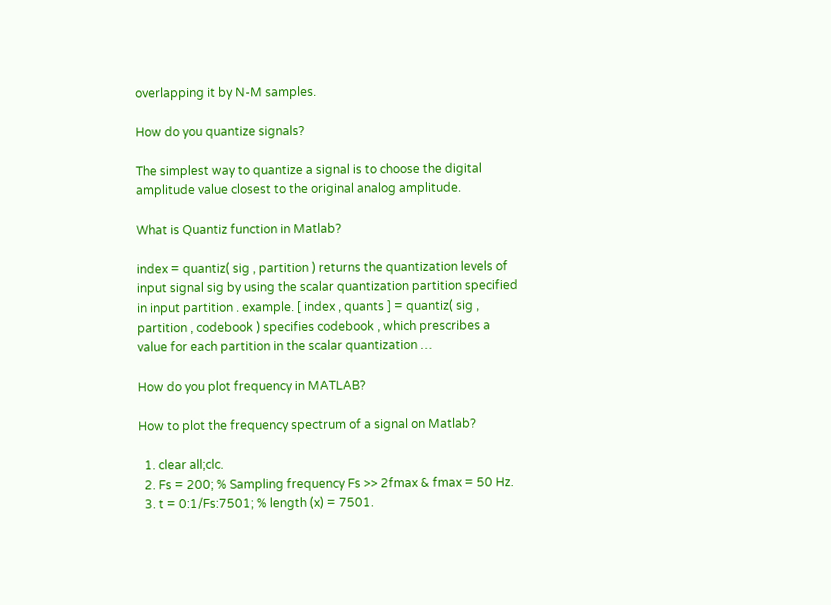overlapping it by N-M samples.

How do you quantize signals?

The simplest way to quantize a signal is to choose the digital amplitude value closest to the original analog amplitude.

What is Quantiz function in Matlab?

index = quantiz( sig , partition ) returns the quantization levels of input signal sig by using the scalar quantization partition specified in input partition . example. [ index , quants ] = quantiz( sig , partition , codebook ) specifies codebook , which prescribes a value for each partition in the scalar quantization …

How do you plot frequency in MATLAB?

How to plot the frequency spectrum of a signal on Matlab?

  1. clear all;clc.
  2. Fs = 200; % Sampling frequency Fs >> 2fmax & fmax = 50 Hz.
  3. t = 0:1/Fs:7501; % length (x) = 7501.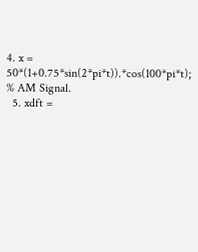4. x = 50*(1+0.75*sin(2*pi*t)).*cos(100*pi*t); % AM Signal.
  5. xdft =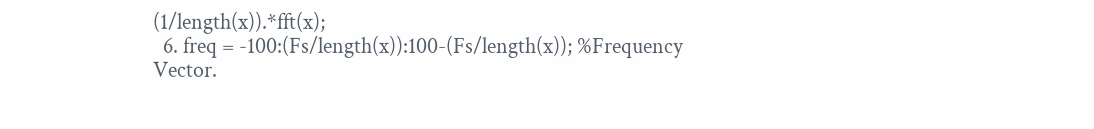(1/length(x)).*fft(x);
  6. freq = -100:(Fs/length(x)):100-(Fs/length(x)); %Frequency Vector.